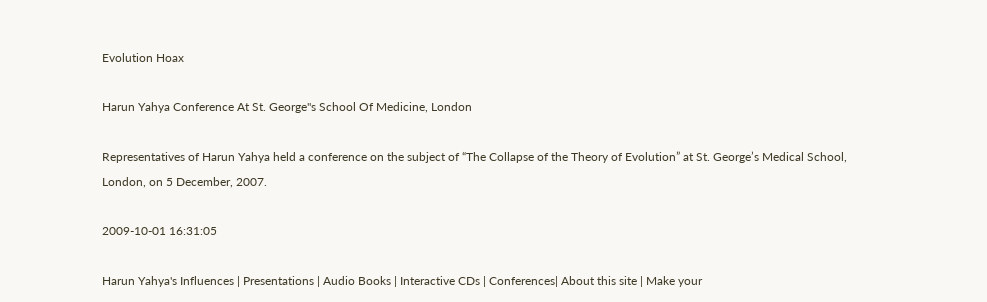Evolution Hoax

Harun Yahya Conference At St. George"s School Of Medicine, London

Representatives of Harun Yahya held a conference on the subject of “The Collapse of the Theory of Evolution” at St. George’s Medical School, London, on 5 December, 2007.

2009-10-01 16:31:05

Harun Yahya's Influences | Presentations | Audio Books | Interactive CDs | Conferences| About this site | Make your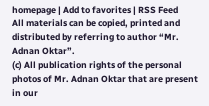homepage | Add to favorites | RSS Feed
All materials can be copied, printed and distributed by referring to author “Mr. Adnan Oktar”.
(c) All publication rights of the personal photos of Mr. Adnan Oktar that are present in our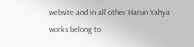website and in all other Harun Yahya works belong to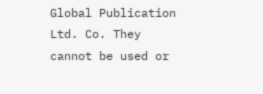Global Publication Ltd. Co. They cannot be used or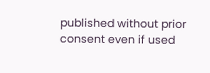published without prior consent even if used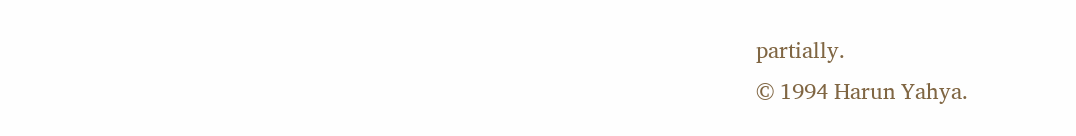partially.
© 1994 Harun Yahya.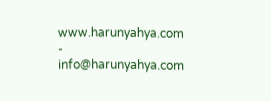www.harunyahya.com - info@harunyahya.com